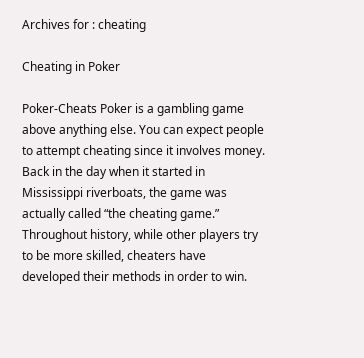Archives for : cheating

Cheating in Poker

Poker-Cheats Poker is a gambling game above anything else. You can expect people to attempt cheating since it involves money. Back in the day when it started in Mississippi riverboats, the game was actually called “the cheating game.” Throughout history, while other players try to be more skilled, cheaters have developed their methods in order to win.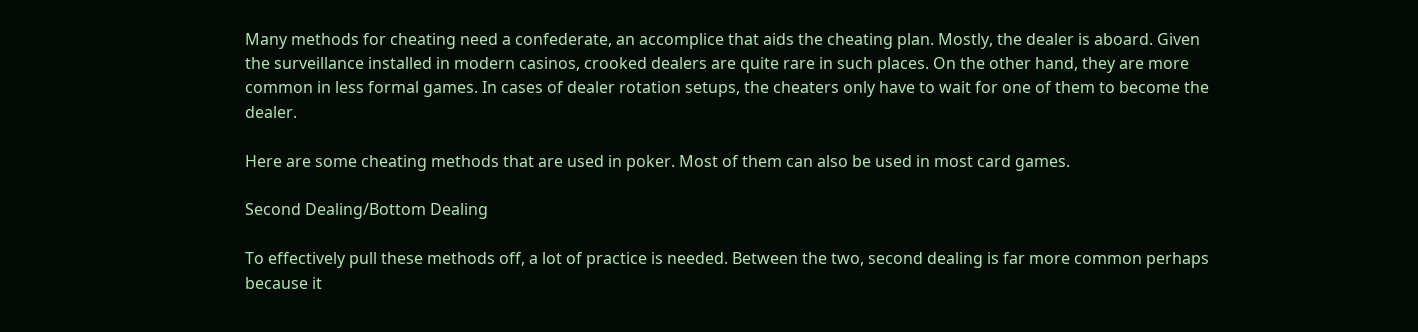Many methods for cheating need a confederate, an accomplice that aids the cheating plan. Mostly, the dealer is aboard. Given the surveillance installed in modern casinos, crooked dealers are quite rare in such places. On the other hand, they are more common in less formal games. In cases of dealer rotation setups, the cheaters only have to wait for one of them to become the dealer.

Here are some cheating methods that are used in poker. Most of them can also be used in most card games.

Second Dealing/Bottom Dealing

To effectively pull these methods off, a lot of practice is needed. Between the two, second dealing is far more common perhaps because it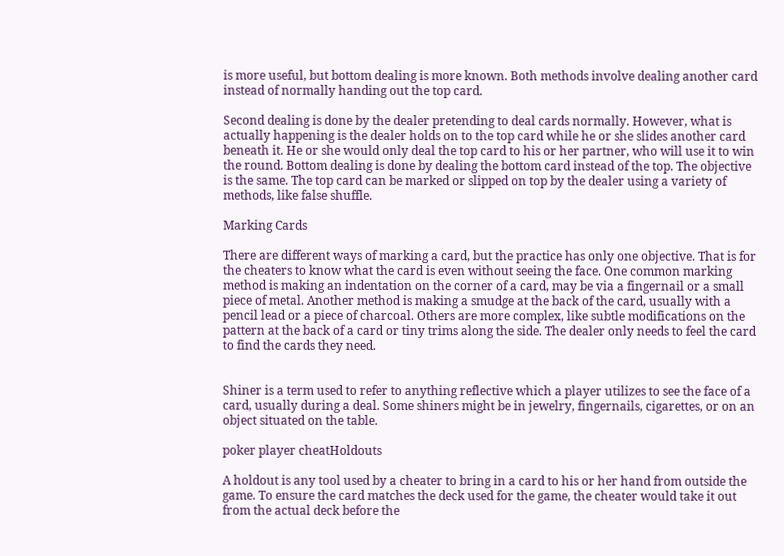is more useful, but bottom dealing is more known. Both methods involve dealing another card instead of normally handing out the top card.

Second dealing is done by the dealer pretending to deal cards normally. However, what is actually happening is the dealer holds on to the top card while he or she slides another card beneath it. He or she would only deal the top card to his or her partner, who will use it to win the round. Bottom dealing is done by dealing the bottom card instead of the top. The objective is the same. The top card can be marked or slipped on top by the dealer using a variety of methods, like false shuffle.

Marking Cards

There are different ways of marking a card, but the practice has only one objective. That is for the cheaters to know what the card is even without seeing the face. One common marking method is making an indentation on the corner of a card, may be via a fingernail or a small piece of metal. Another method is making a smudge at the back of the card, usually with a pencil lead or a piece of charcoal. Others are more complex, like subtle modifications on the pattern at the back of a card or tiny trims along the side. The dealer only needs to feel the card to find the cards they need.


Shiner is a term used to refer to anything reflective which a player utilizes to see the face of a card, usually during a deal. Some shiners might be in jewelry, fingernails, cigarettes, or on an object situated on the table.

poker player cheatHoldouts

A holdout is any tool used by a cheater to bring in a card to his or her hand from outside the game. To ensure the card matches the deck used for the game, the cheater would take it out from the actual deck before the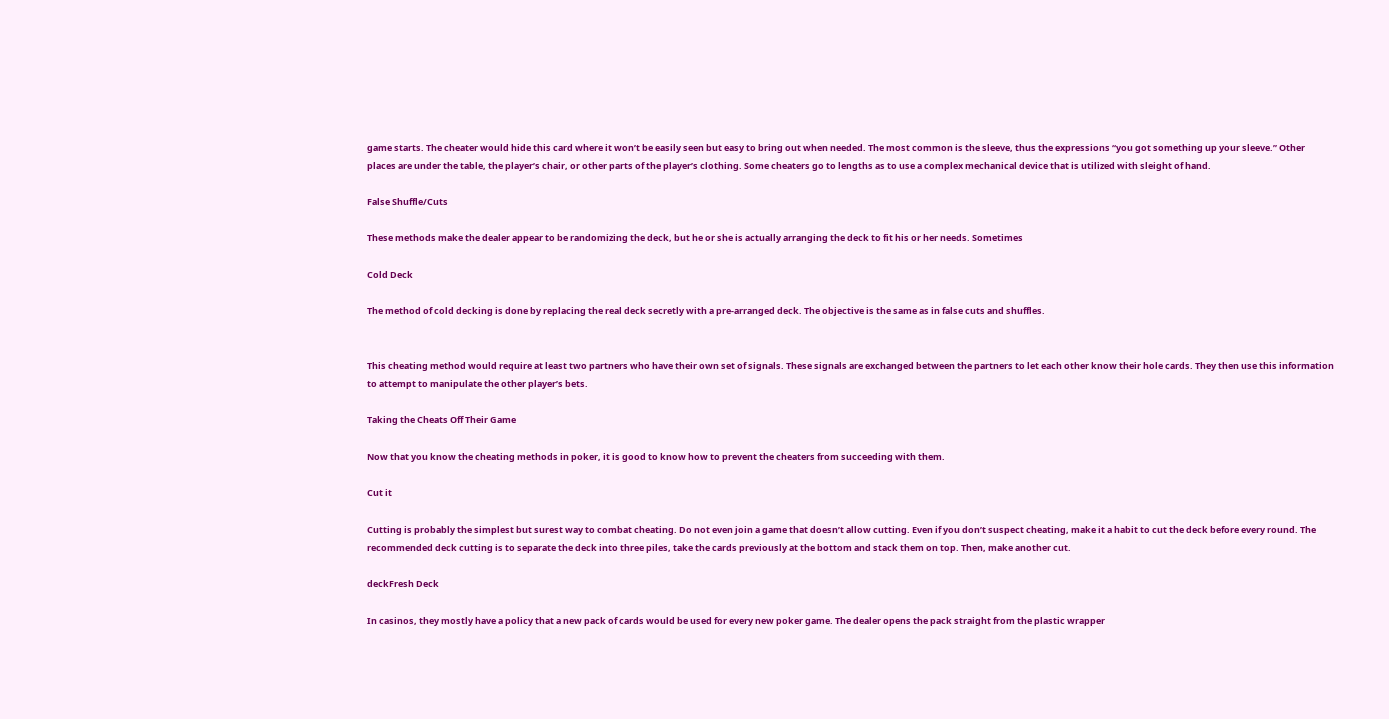game starts. The cheater would hide this card where it won’t be easily seen but easy to bring out when needed. The most common is the sleeve, thus the expressions “you got something up your sleeve.” Other places are under the table, the player’s chair, or other parts of the player’s clothing. Some cheaters go to lengths as to use a complex mechanical device that is utilized with sleight of hand.

False Shuffle/Cuts

These methods make the dealer appear to be randomizing the deck, but he or she is actually arranging the deck to fit his or her needs. Sometimes

Cold Deck

The method of cold decking is done by replacing the real deck secretly with a pre-arranged deck. The objective is the same as in false cuts and shuffles.


This cheating method would require at least two partners who have their own set of signals. These signals are exchanged between the partners to let each other know their hole cards. They then use this information to attempt to manipulate the other player’s bets.

Taking the Cheats Off Their Game

Now that you know the cheating methods in poker, it is good to know how to prevent the cheaters from succeeding with them.

Cut it

Cutting is probably the simplest but surest way to combat cheating. Do not even join a game that doesn’t allow cutting. Even if you don’t suspect cheating, make it a habit to cut the deck before every round. The recommended deck cutting is to separate the deck into three piles, take the cards previously at the bottom and stack them on top. Then, make another cut.

deckFresh Deck

In casinos, they mostly have a policy that a new pack of cards would be used for every new poker game. The dealer opens the pack straight from the plastic wrapper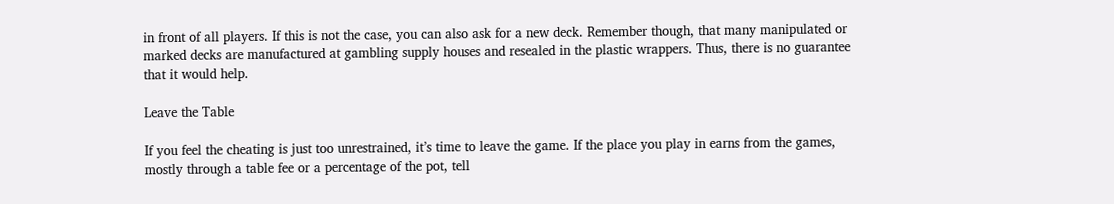in front of all players. If this is not the case, you can also ask for a new deck. Remember though, that many manipulated or marked decks are manufactured at gambling supply houses and resealed in the plastic wrappers. Thus, there is no guarantee that it would help.

Leave the Table

If you feel the cheating is just too unrestrained, it’s time to leave the game. If the place you play in earns from the games, mostly through a table fee or a percentage of the pot, tell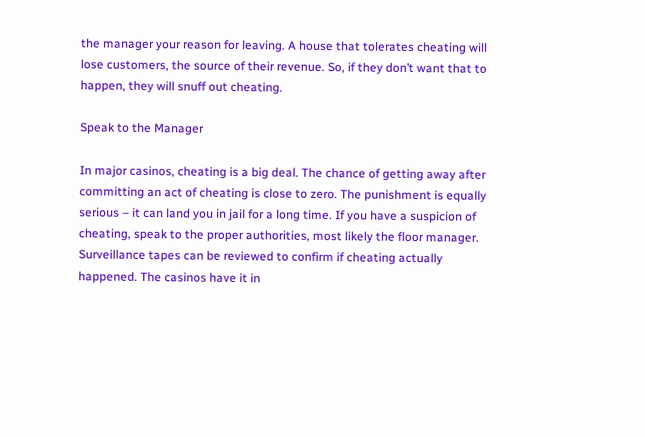the manager your reason for leaving. A house that tolerates cheating will lose customers, the source of their revenue. So, if they don’t want that to happen, they will snuff out cheating.

Speak to the Manager

In major casinos, cheating is a big deal. The chance of getting away after committing an act of cheating is close to zero. The punishment is equally serious – it can land you in jail for a long time. If you have a suspicion of cheating, speak to the proper authorities, most likely the floor manager. Surveillance tapes can be reviewed to confirm if cheating actually happened. The casinos have it in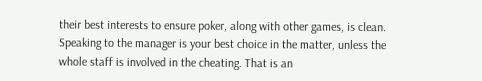their best interests to ensure poker, along with other games, is clean. Speaking to the manager is your best choice in the matter, unless the whole staff is involved in the cheating. That is an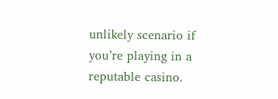unlikely scenario if you’re playing in a reputable casino.